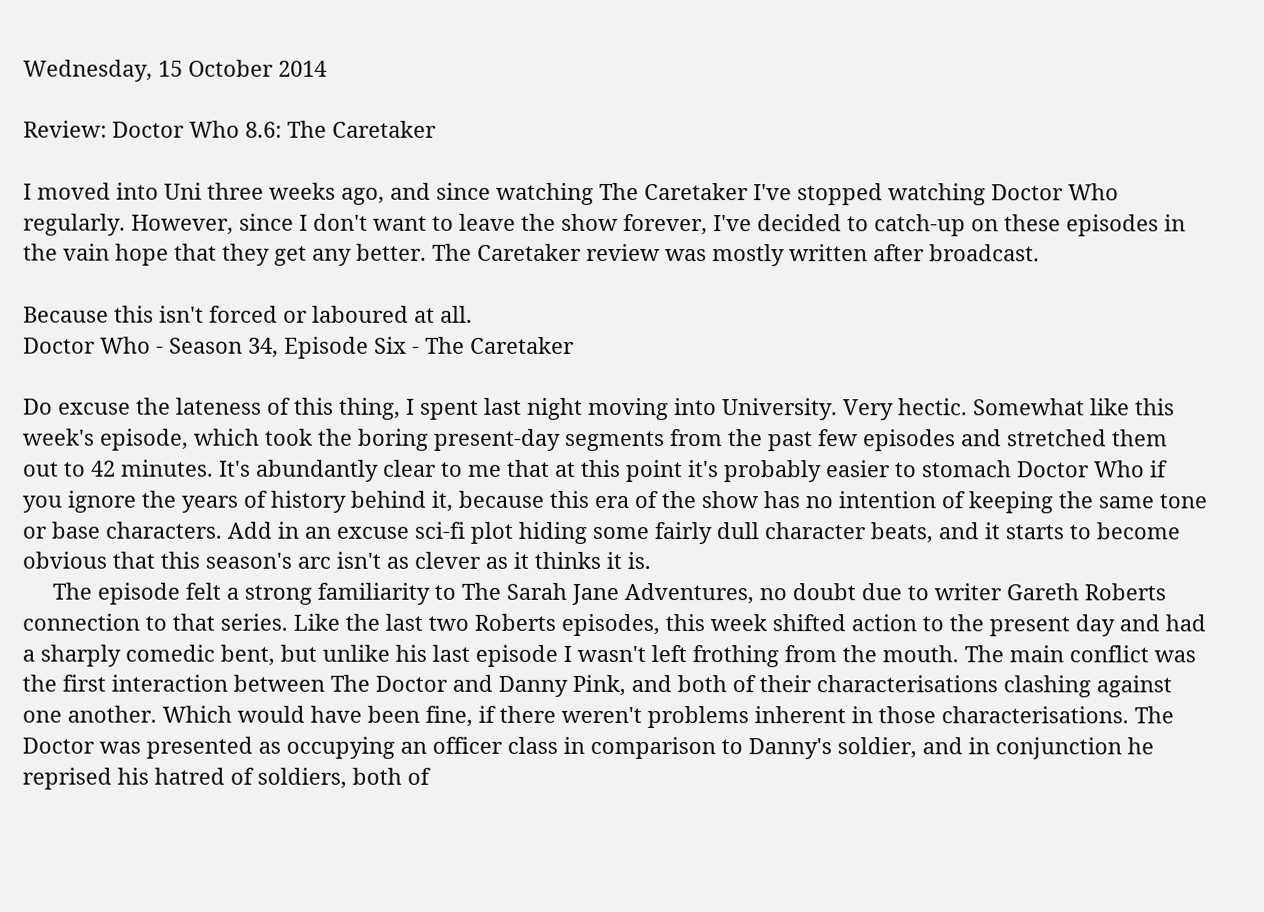Wednesday, 15 October 2014

Review: Doctor Who 8.6: The Caretaker

I moved into Uni three weeks ago, and since watching The Caretaker I've stopped watching Doctor Who regularly. However, since I don't want to leave the show forever, I've decided to catch-up on these episodes in the vain hope that they get any better. The Caretaker review was mostly written after broadcast.

Because this isn't forced or laboured at all.
Doctor Who - Season 34, Episode Six - The Caretaker

Do excuse the lateness of this thing, I spent last night moving into University. Very hectic. Somewhat like this week's episode, which took the boring present-day segments from the past few episodes and stretched them out to 42 minutes. It's abundantly clear to me that at this point it's probably easier to stomach Doctor Who if you ignore the years of history behind it, because this era of the show has no intention of keeping the same tone or base characters. Add in an excuse sci-fi plot hiding some fairly dull character beats, and it starts to become obvious that this season's arc isn't as clever as it thinks it is.
     The episode felt a strong familiarity to The Sarah Jane Adventures, no doubt due to writer Gareth Roberts connection to that series. Like the last two Roberts episodes, this week shifted action to the present day and had a sharply comedic bent, but unlike his last episode I wasn't left frothing from the mouth. The main conflict was the first interaction between The Doctor and Danny Pink, and both of their characterisations clashing against one another. Which would have been fine, if there weren't problems inherent in those characterisations. The Doctor was presented as occupying an officer class in comparison to Danny's soldier, and in conjunction he reprised his hatred of soldiers, both of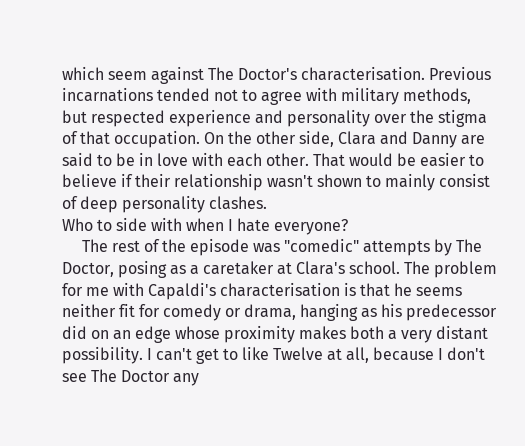which seem against The Doctor's characterisation. Previous incarnations tended not to agree with military methods, but respected experience and personality over the stigma of that occupation. On the other side, Clara and Danny are said to be in love with each other. That would be easier to believe if their relationship wasn't shown to mainly consist of deep personality clashes.
Who to side with when I hate everyone?
     The rest of the episode was "comedic" attempts by The Doctor, posing as a caretaker at Clara's school. The problem for me with Capaldi's characterisation is that he seems neither fit for comedy or drama, hanging as his predecessor did on an edge whose proximity makes both a very distant possibility. I can't get to like Twelve at all, because I don't see The Doctor any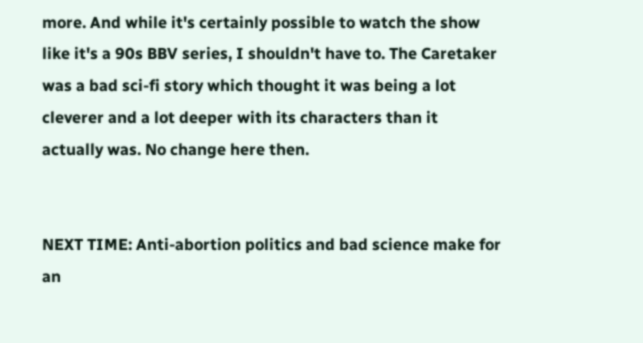more. And while it's certainly possible to watch the show like it's a 90s BBV series, I shouldn't have to. The Caretaker was a bad sci-fi story which thought it was being a lot cleverer and a lot deeper with its characters than it actually was. No change here then.


NEXT TIME: Anti-abortion politics and bad science make for an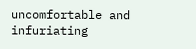uncomfortable and infuriating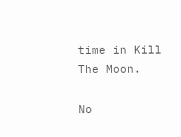time in Kill The Moon.

No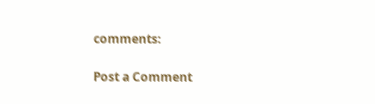comments:

Post a Comment